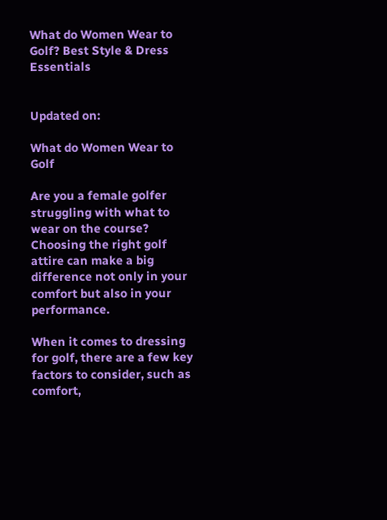What do Women Wear to Golf? Best Style & Dress Essentials


Updated on:

What do Women Wear to Golf

Are you a female golfer struggling with what to wear on the course? Choosing the right golf attire can make a big difference not only in your comfort but also in your performance.

When it comes to dressing for golf, there are a few key factors to consider, such as comfort,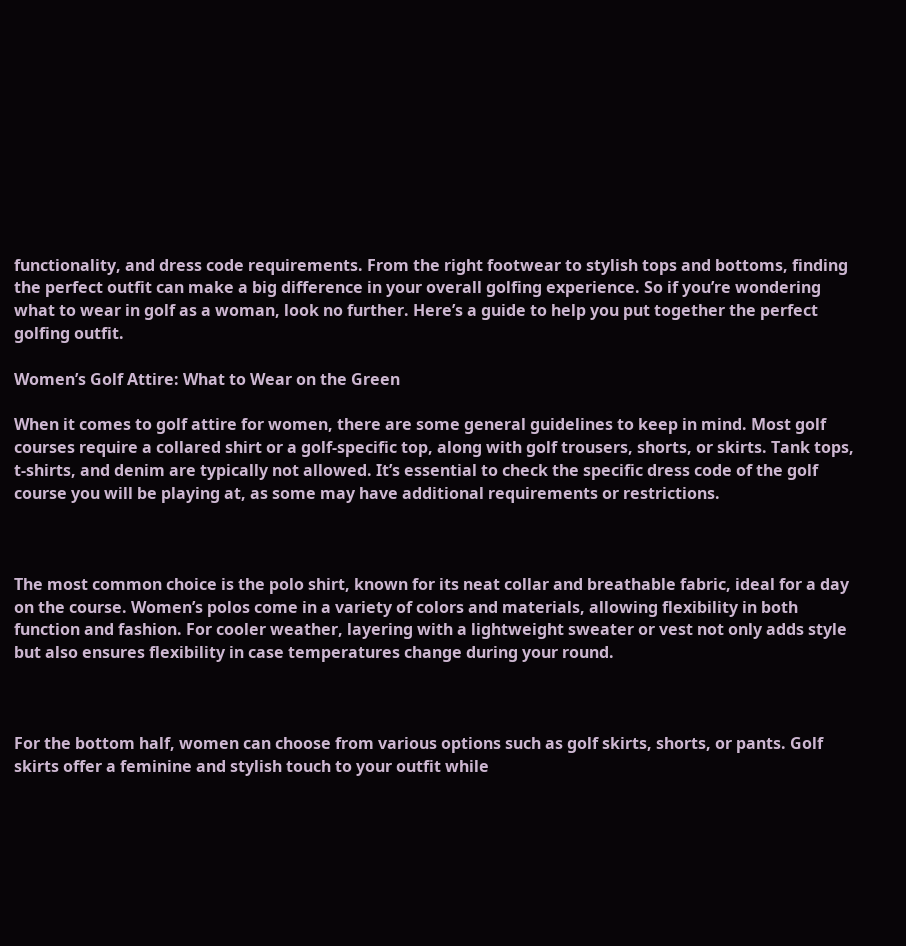functionality, and dress code requirements. From the right footwear to stylish tops and bottoms, finding the perfect outfit can make a big difference in your overall golfing experience. So if you’re wondering what to wear in golf as a woman, look no further. Here’s a guide to help you put together the perfect golfing outfit.

Women’s Golf Attire: What to Wear on the Green

When it comes to golf attire for women, there are some general guidelines to keep in mind. Most golf courses require a collared shirt or a golf-specific top, along with golf trousers, shorts, or skirts. Tank tops, t-shirts, and denim are typically not allowed. It’s essential to check the specific dress code of the golf course you will be playing at, as some may have additional requirements or restrictions.



The most common choice is the polo shirt, known for its neat collar and breathable fabric, ideal for a day on the course. Women’s polos come in a variety of colors and materials, allowing flexibility in both function and fashion. For cooler weather, layering with a lightweight sweater or vest not only adds style but also ensures flexibility in case temperatures change during your round.



For the bottom half, women can choose from various options such as golf skirts, shorts, or pants. Golf skirts offer a feminine and stylish touch to your outfit while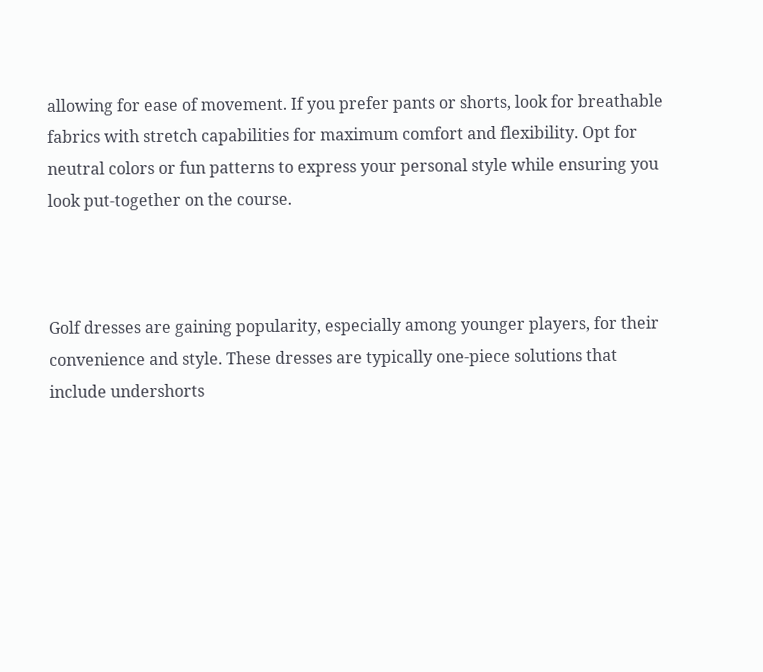allowing for ease of movement. If you prefer pants or shorts, look for breathable fabrics with stretch capabilities for maximum comfort and flexibility. Opt for neutral colors or fun patterns to express your personal style while ensuring you look put-together on the course.



Golf dresses are gaining popularity, especially among younger players, for their convenience and style. These dresses are typically one-piece solutions that include undershorts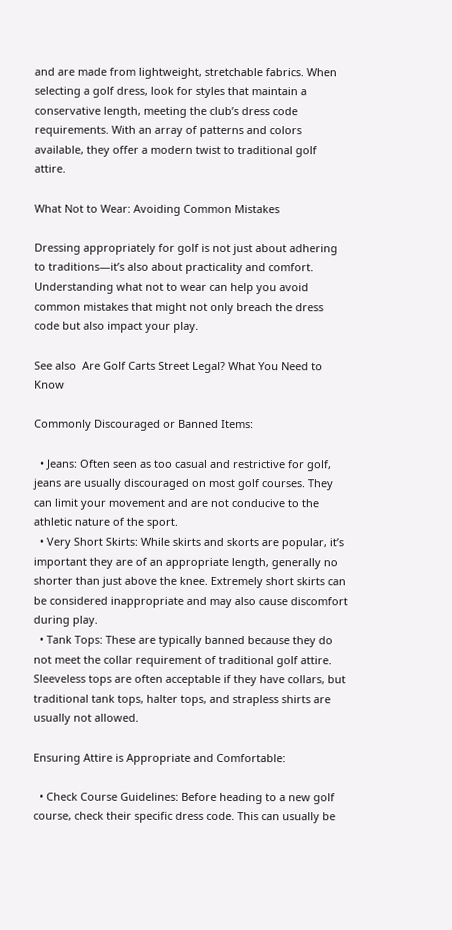and are made from lightweight, stretchable fabrics. When selecting a golf dress, look for styles that maintain a conservative length, meeting the club’s dress code requirements. With an array of patterns and colors available, they offer a modern twist to traditional golf attire.

What Not to Wear: Avoiding Common Mistakes

Dressing appropriately for golf is not just about adhering to traditions—it’s also about practicality and comfort. Understanding what not to wear can help you avoid common mistakes that might not only breach the dress code but also impact your play.

See also  Are Golf Carts Street Legal? What You Need to Know

Commonly Discouraged or Banned Items:

  • Jeans: Often seen as too casual and restrictive for golf, jeans are usually discouraged on most golf courses. They can limit your movement and are not conducive to the athletic nature of the sport.
  • Very Short Skirts: While skirts and skorts are popular, it’s important they are of an appropriate length, generally no shorter than just above the knee. Extremely short skirts can be considered inappropriate and may also cause discomfort during play.
  • Tank Tops: These are typically banned because they do not meet the collar requirement of traditional golf attire. Sleeveless tops are often acceptable if they have collars, but traditional tank tops, halter tops, and strapless shirts are usually not allowed.

Ensuring Attire is Appropriate and Comfortable:

  • Check Course Guidelines: Before heading to a new golf course, check their specific dress code. This can usually be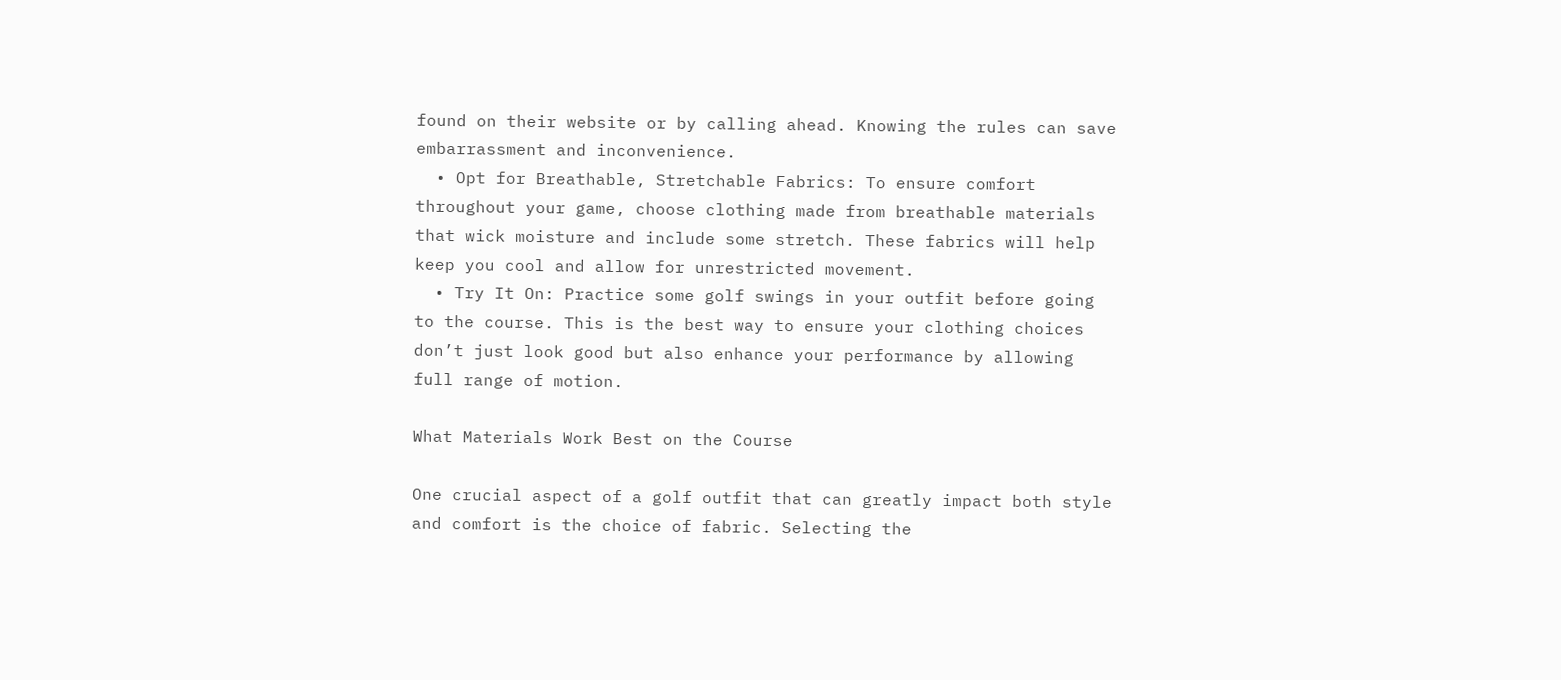found on their website or by calling ahead. Knowing the rules can save embarrassment and inconvenience.
  • Opt for Breathable, Stretchable Fabrics: To ensure comfort throughout your game, choose clothing made from breathable materials that wick moisture and include some stretch. These fabrics will help keep you cool and allow for unrestricted movement.
  • Try It On: Practice some golf swings in your outfit before going to the course. This is the best way to ensure your clothing choices don’t just look good but also enhance your performance by allowing full range of motion.

What Materials Work Best on the Course

One crucial aspect of a golf outfit that can greatly impact both style and comfort is the choice of fabric. Selecting the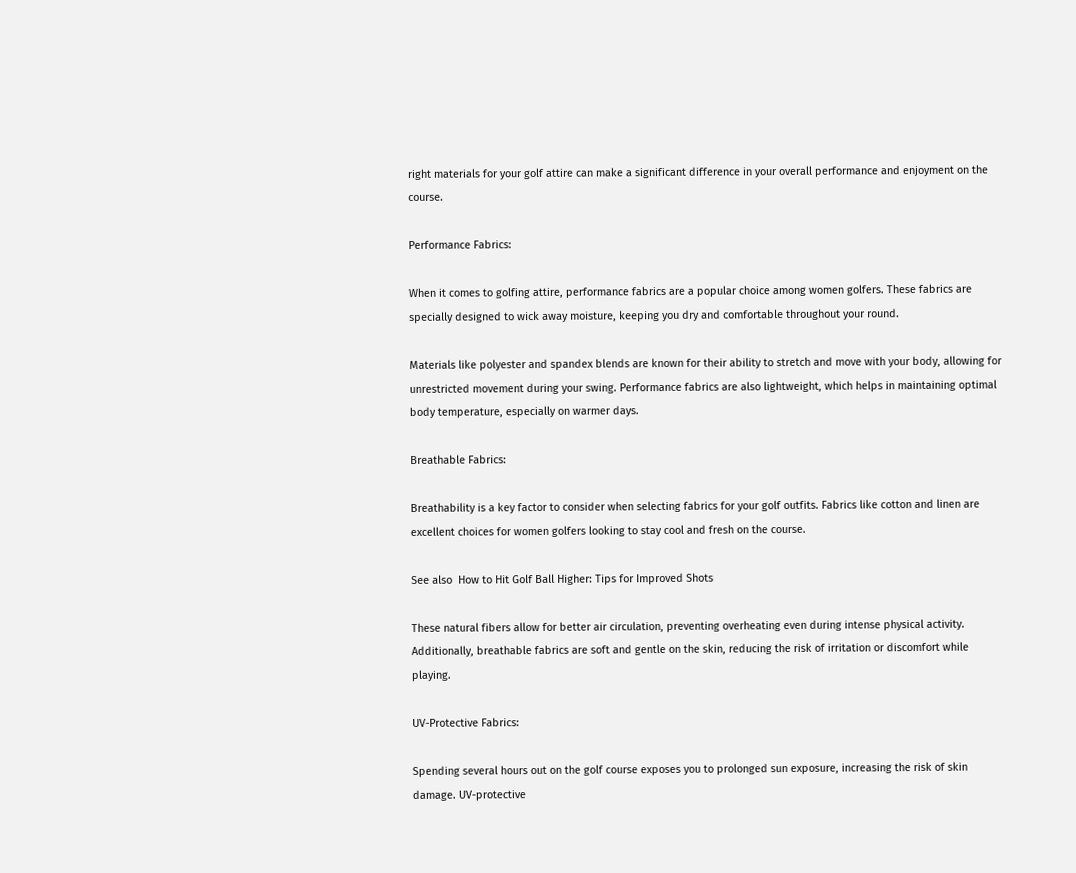right materials for your golf attire can make a significant difference in your overall performance and enjoyment on the course.

Performance Fabrics:

When it comes to golfing attire, performance fabrics are a popular choice among women golfers. These fabrics are specially designed to wick away moisture, keeping you dry and comfortable throughout your round.

Materials like polyester and spandex blends are known for their ability to stretch and move with your body, allowing for unrestricted movement during your swing. Performance fabrics are also lightweight, which helps in maintaining optimal body temperature, especially on warmer days.

Breathable Fabrics:

Breathability is a key factor to consider when selecting fabrics for your golf outfits. Fabrics like cotton and linen are excellent choices for women golfers looking to stay cool and fresh on the course.

See also  How to Hit Golf Ball Higher: Tips for Improved Shots

These natural fibers allow for better air circulation, preventing overheating even during intense physical activity. Additionally, breathable fabrics are soft and gentle on the skin, reducing the risk of irritation or discomfort while playing.

UV-Protective Fabrics:

Spending several hours out on the golf course exposes you to prolonged sun exposure, increasing the risk of skin damage. UV-protective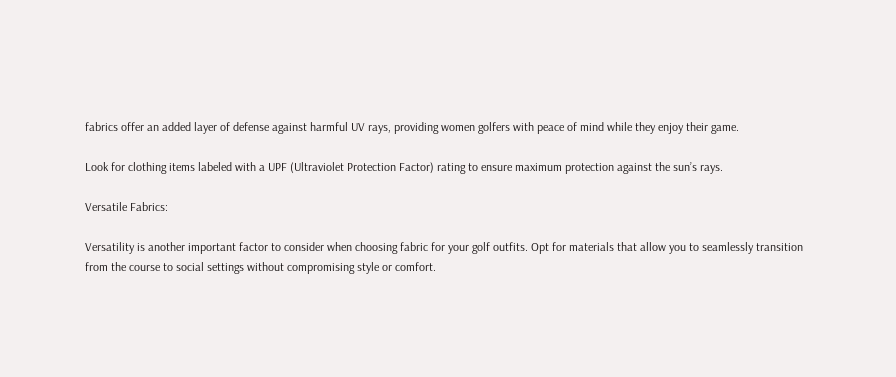fabrics offer an added layer of defense against harmful UV rays, providing women golfers with peace of mind while they enjoy their game.

Look for clothing items labeled with a UPF (Ultraviolet Protection Factor) rating to ensure maximum protection against the sun’s rays.

Versatile Fabrics:

Versatility is another important factor to consider when choosing fabric for your golf outfits. Opt for materials that allow you to seamlessly transition from the course to social settings without compromising style or comfort.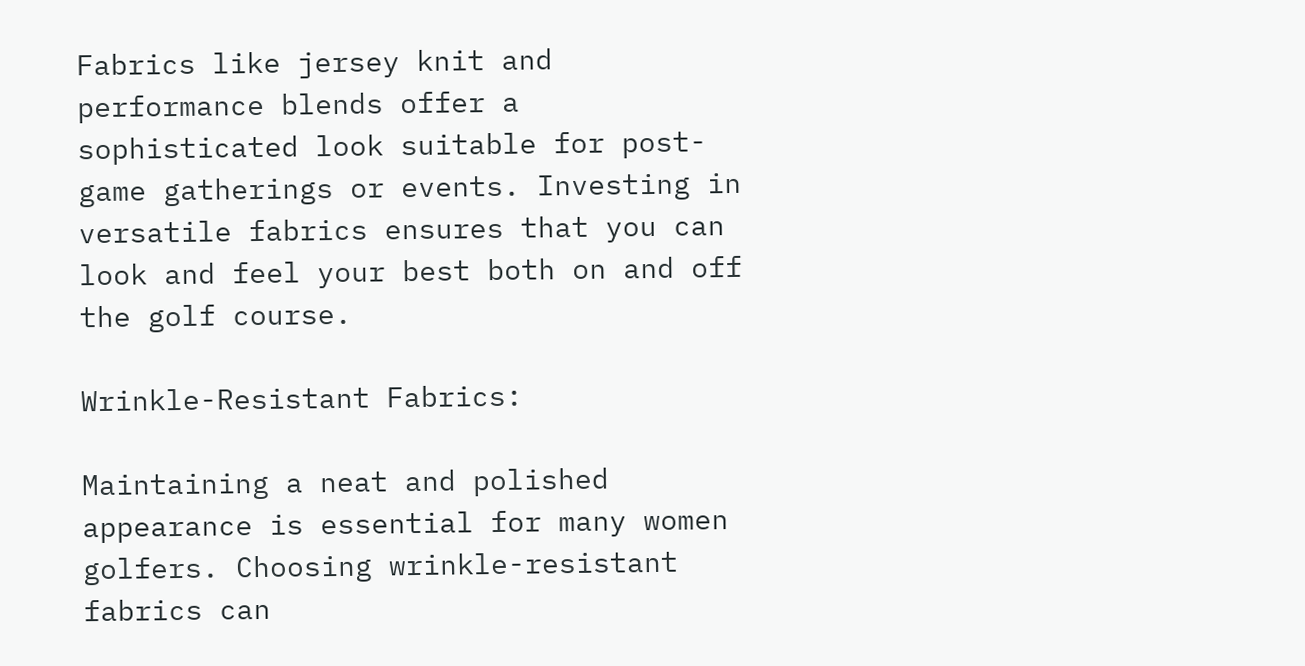Fabrics like jersey knit and performance blends offer a sophisticated look suitable for post-game gatherings or events. Investing in versatile fabrics ensures that you can look and feel your best both on and off the golf course.

Wrinkle-Resistant Fabrics:

Maintaining a neat and polished appearance is essential for many women golfers. Choosing wrinkle-resistant fabrics can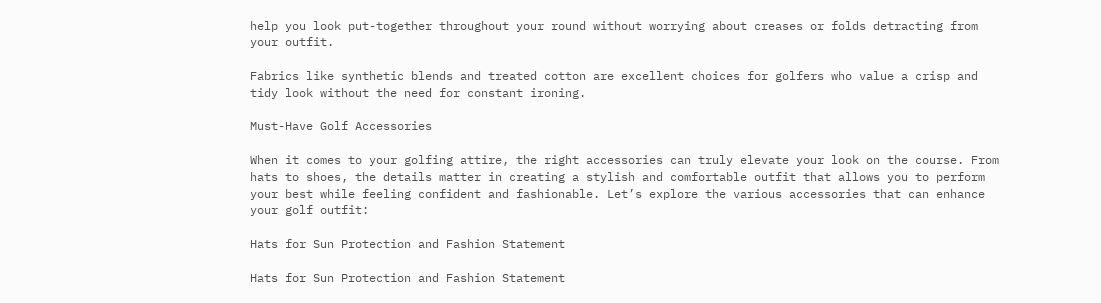help you look put-together throughout your round without worrying about creases or folds detracting from your outfit.

Fabrics like synthetic blends and treated cotton are excellent choices for golfers who value a crisp and tidy look without the need for constant ironing.

Must-Have Golf Accessories

When it comes to your golfing attire, the right accessories can truly elevate your look on the course. From hats to shoes, the details matter in creating a stylish and comfortable outfit that allows you to perform your best while feeling confident and fashionable. Let’s explore the various accessories that can enhance your golf outfit:

Hats for Sun Protection and Fashion Statement

Hats for Sun Protection and Fashion Statement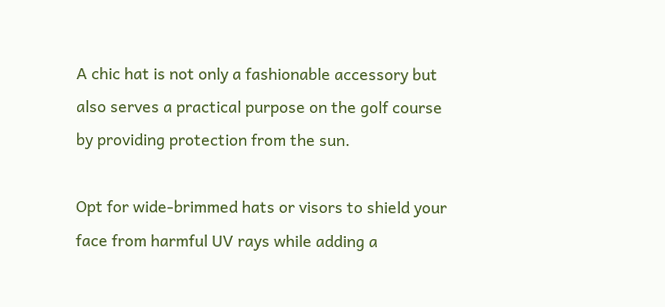A chic hat is not only a fashionable accessory but also serves a practical purpose on the golf course by providing protection from the sun.

Opt for wide-brimmed hats or visors to shield your face from harmful UV rays while adding a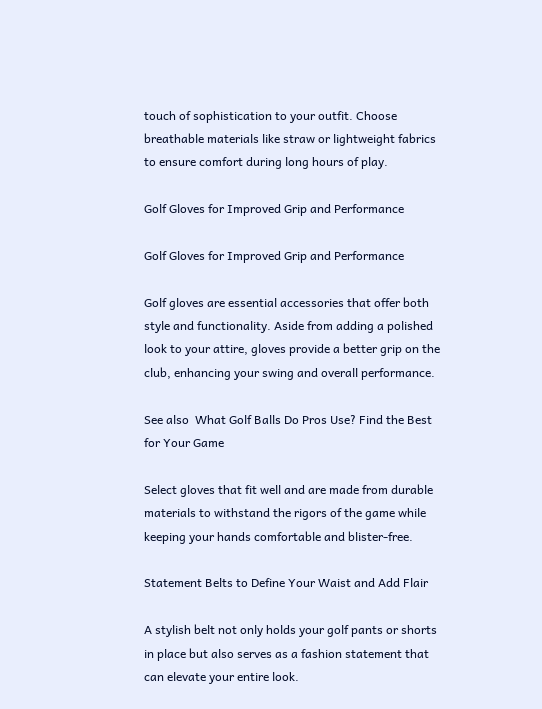touch of sophistication to your outfit. Choose breathable materials like straw or lightweight fabrics to ensure comfort during long hours of play.

Golf Gloves for Improved Grip and Performance

Golf Gloves for Improved Grip and Performance

Golf gloves are essential accessories that offer both style and functionality. Aside from adding a polished look to your attire, gloves provide a better grip on the club, enhancing your swing and overall performance.

See also  What Golf Balls Do Pros Use? Find the Best for Your Game

Select gloves that fit well and are made from durable materials to withstand the rigors of the game while keeping your hands comfortable and blister-free.

Statement Belts to Define Your Waist and Add Flair

A stylish belt not only holds your golf pants or shorts in place but also serves as a fashion statement that can elevate your entire look.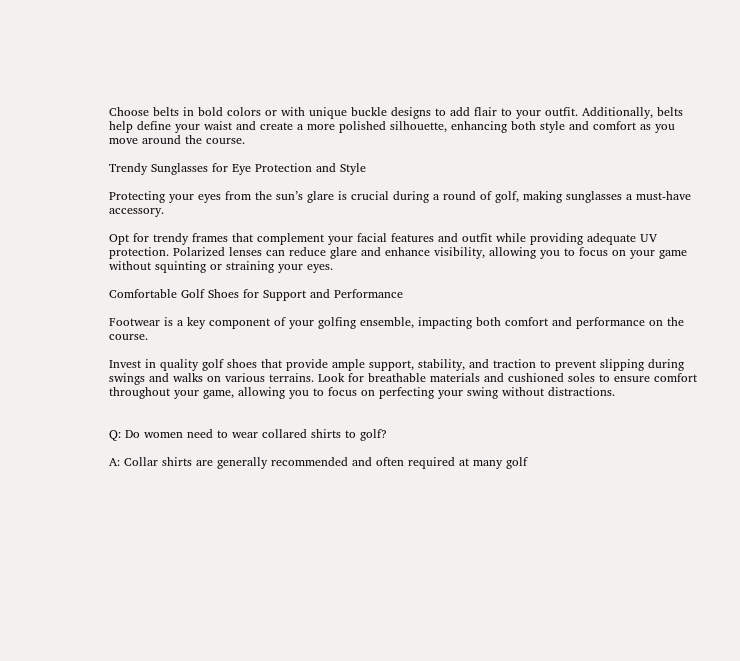Choose belts in bold colors or with unique buckle designs to add flair to your outfit. Additionally, belts help define your waist and create a more polished silhouette, enhancing both style and comfort as you move around the course.

Trendy Sunglasses for Eye Protection and Style

Protecting your eyes from the sun’s glare is crucial during a round of golf, making sunglasses a must-have accessory.

Opt for trendy frames that complement your facial features and outfit while providing adequate UV protection. Polarized lenses can reduce glare and enhance visibility, allowing you to focus on your game without squinting or straining your eyes.

Comfortable Golf Shoes for Support and Performance

Footwear is a key component of your golfing ensemble, impacting both comfort and performance on the course.

Invest in quality golf shoes that provide ample support, stability, and traction to prevent slipping during swings and walks on various terrains. Look for breathable materials and cushioned soles to ensure comfort throughout your game, allowing you to focus on perfecting your swing without distractions.


Q: Do women need to wear collared shirts to golf?

A: Collar shirts are generally recommended and often required at many golf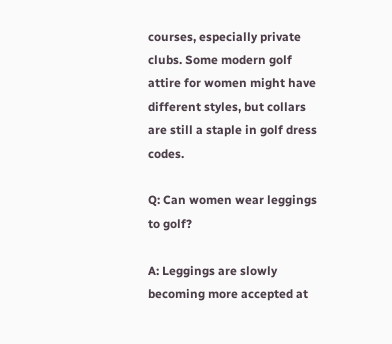courses, especially private clubs. Some modern golf attire for women might have different styles, but collars are still a staple in golf dress codes.

Q: Can women wear leggings to golf?

A: Leggings are slowly becoming more accepted at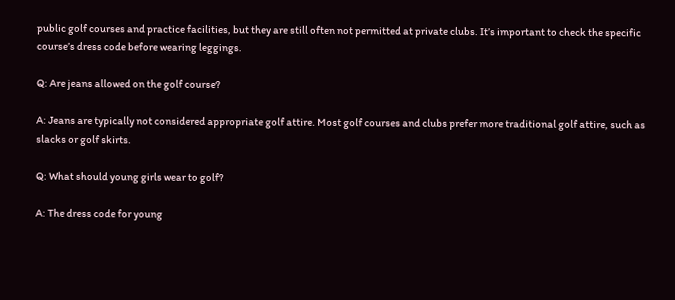public golf courses and practice facilities, but they are still often not permitted at private clubs. It’s important to check the specific course’s dress code before wearing leggings.

Q: Are jeans allowed on the golf course?

A: Jeans are typically not considered appropriate golf attire. Most golf courses and clubs prefer more traditional golf attire, such as slacks or golf skirts.

Q: What should young girls wear to golf?

A: The dress code for young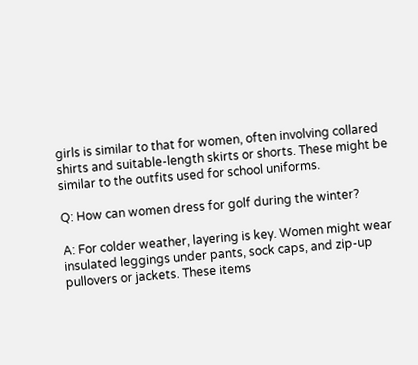girls is similar to that for women, often involving collared shirts and suitable-length skirts or shorts. These might be similar to the outfits used for school uniforms.

Q: How can women dress for golf during the winter?

A: For colder weather, layering is key. Women might wear insulated leggings under pants, sock caps, and zip-up pullovers or jackets. These items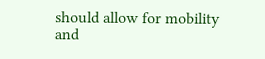should allow for mobility and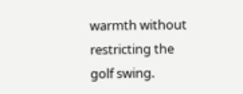warmth without restricting the golf swing.